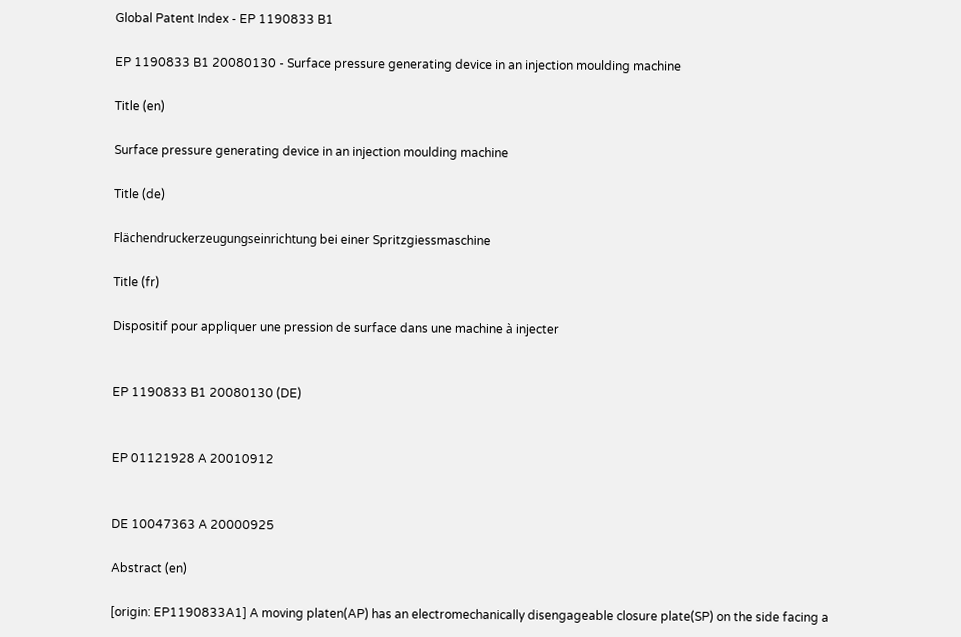Global Patent Index - EP 1190833 B1

EP 1190833 B1 20080130 - Surface pressure generating device in an injection moulding machine

Title (en)

Surface pressure generating device in an injection moulding machine

Title (de)

Flächendruckerzeugungseinrichtung bei einer Spritzgiessmaschine

Title (fr)

Dispositif pour appliquer une pression de surface dans une machine à injecter


EP 1190833 B1 20080130 (DE)


EP 01121928 A 20010912


DE 10047363 A 20000925

Abstract (en)

[origin: EP1190833A1] A moving platen(AP) has an electromechanically disengageable closure plate(SP) on the side facing a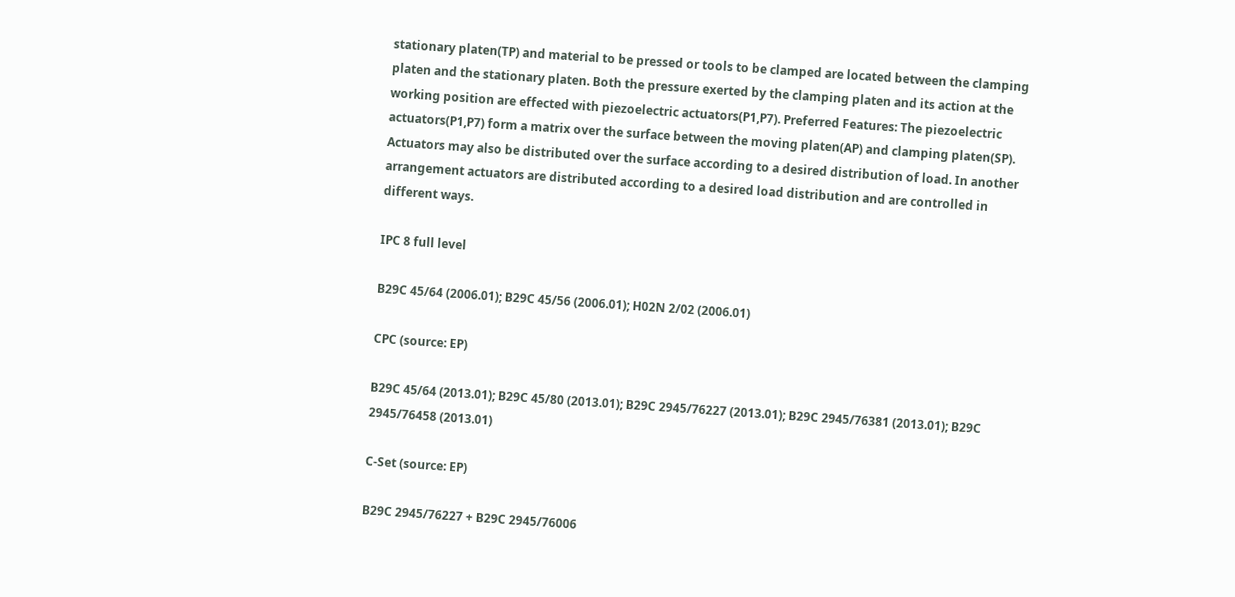stationary platen(TP) and material to be pressed or tools to be clamped are located between the clamping platen and the stationary platen. Both the pressure exerted by the clamping platen and its action at the working position are effected with piezoelectric actuators(P1,P7). Preferred Features: The piezoelectric actuators(P1,P7) form a matrix over the surface between the moving platen(AP) and clamping platen(SP). Actuators may also be distributed over the surface according to a desired distribution of load. In another arrangement actuators are distributed according to a desired load distribution and are controlled in different ways.

IPC 8 full level

B29C 45/64 (2006.01); B29C 45/56 (2006.01); H02N 2/02 (2006.01)

CPC (source: EP)

B29C 45/64 (2013.01); B29C 45/80 (2013.01); B29C 2945/76227 (2013.01); B29C 2945/76381 (2013.01); B29C 2945/76458 (2013.01)

C-Set (source: EP)

B29C 2945/76227 + B29C 2945/76006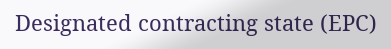Designated contracting state (EPC)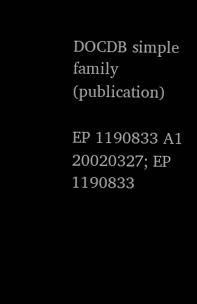DOCDB simple family (publication)

EP 1190833 A1 20020327; EP 1190833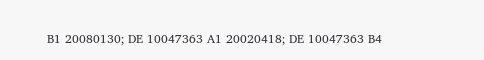B1 20080130; DE 10047363 A1 20020418; DE 10047363 B4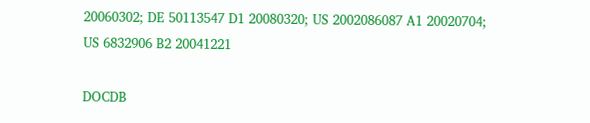20060302; DE 50113547 D1 20080320; US 2002086087 A1 20020704; US 6832906 B2 20041221

DOCDB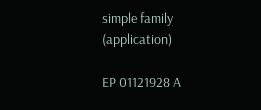simple family (application)

EP 01121928 A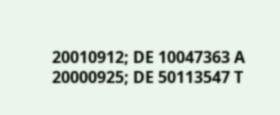20010912; DE 10047363 A 20000925; DE 50113547 T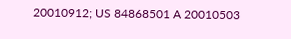20010912; US 84868501 A 20010503